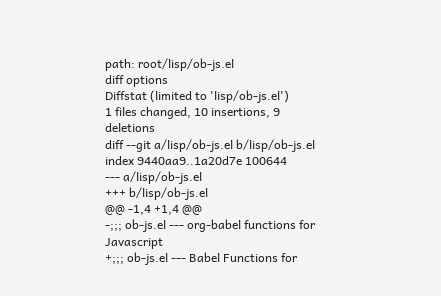path: root/lisp/ob-js.el
diff options
Diffstat (limited to 'lisp/ob-js.el')
1 files changed, 10 insertions, 9 deletions
diff --git a/lisp/ob-js.el b/lisp/ob-js.el
index 9440aa9..1a20d7e 100644
--- a/lisp/ob-js.el
+++ b/lisp/ob-js.el
@@ -1,4 +1,4 @@
-;;; ob-js.el --- org-babel functions for Javascript
+;;; ob-js.el --- Babel Functions for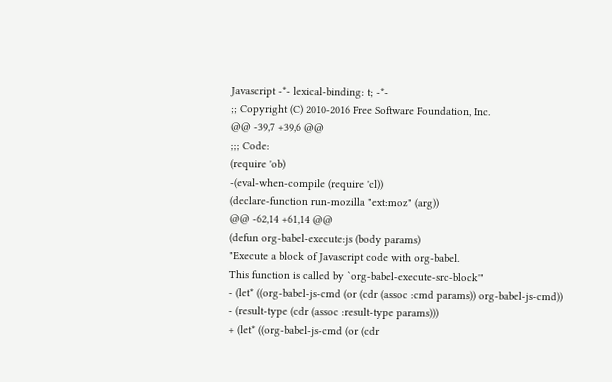Javascript -*- lexical-binding: t; -*-
;; Copyright (C) 2010-2016 Free Software Foundation, Inc.
@@ -39,7 +39,6 @@
;;; Code:
(require 'ob)
-(eval-when-compile (require 'cl))
(declare-function run-mozilla "ext:moz" (arg))
@@ -62,14 +61,14 @@
(defun org-babel-execute:js (body params)
"Execute a block of Javascript code with org-babel.
This function is called by `org-babel-execute-src-block'"
- (let* ((org-babel-js-cmd (or (cdr (assoc :cmd params)) org-babel-js-cmd))
- (result-type (cdr (assoc :result-type params)))
+ (let* ((org-babel-js-cmd (or (cdr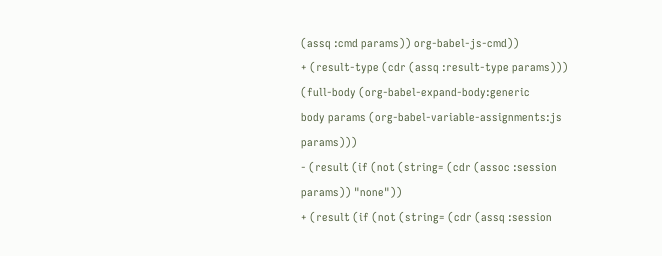(assq :cmd params)) org-babel-js-cmd))
+ (result-type (cdr (assq :result-type params)))
(full-body (org-babel-expand-body:generic
body params (org-babel-variable-assignments:js params)))
- (result (if (not (string= (cdr (assoc :session params)) "none"))
+ (result (if (not (string= (cdr (assq :session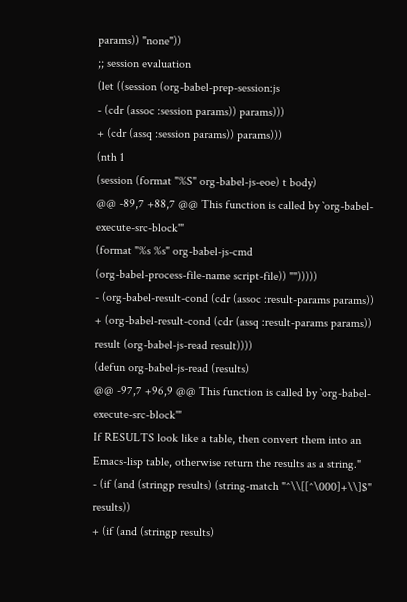params)) "none"))
;; session evaluation
(let ((session (org-babel-prep-session:js
- (cdr (assoc :session params)) params)))
+ (cdr (assq :session params)) params)))
(nth 1
(session (format "%S" org-babel-js-eoe) t body)
@@ -89,7 +88,7 @@ This function is called by `org-babel-execute-src-block'"
(format "%s %s" org-babel-js-cmd
(org-babel-process-file-name script-file)) "")))))
- (org-babel-result-cond (cdr (assoc :result-params params))
+ (org-babel-result-cond (cdr (assq :result-params params))
result (org-babel-js-read result))))
(defun org-babel-js-read (results)
@@ -97,7 +96,9 @@ This function is called by `org-babel-execute-src-block'"
If RESULTS look like a table, then convert them into an
Emacs-lisp table, otherwise return the results as a string."
- (if (and (stringp results) (string-match "^\\[[^\000]+\\]$" results))
+ (if (and (stringp results)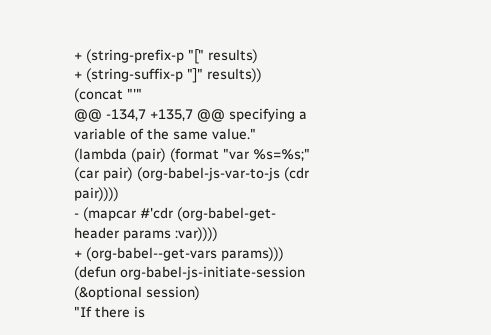+ (string-prefix-p "[" results)
+ (string-suffix-p "]" results))
(concat "'"
@@ -134,7 +135,7 @@ specifying a variable of the same value."
(lambda (pair) (format "var %s=%s;"
(car pair) (org-babel-js-var-to-js (cdr pair))))
- (mapcar #'cdr (org-babel-get-header params :var))))
+ (org-babel--get-vars params)))
(defun org-babel-js-initiate-session (&optional session)
"If there is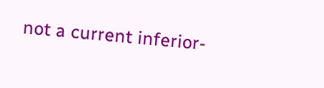not a current inferior-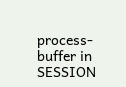process-buffer in SESSION